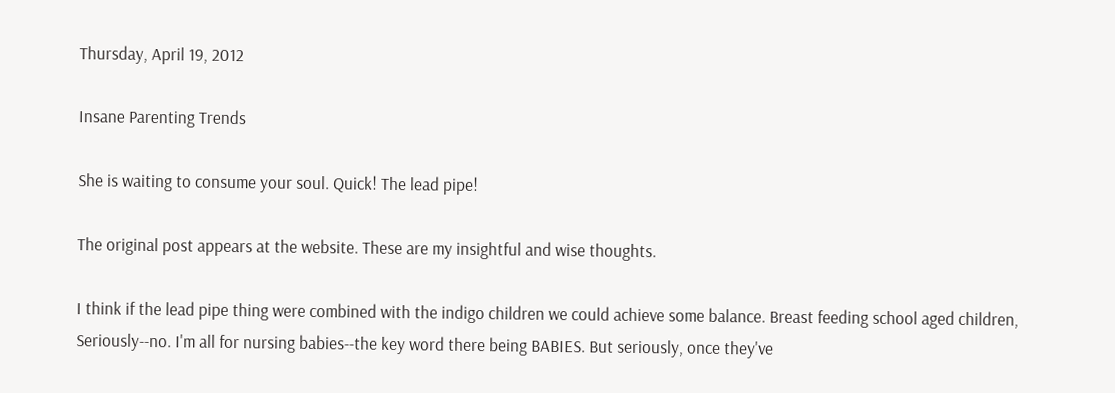Thursday, April 19, 2012

Insane Parenting Trends

She is waiting to consume your soul. Quick! The lead pipe!

The original post appears at the website. These are my insightful and wise thoughts.

I think if the lead pipe thing were combined with the indigo children we could achieve some balance. Breast feeding school aged children, Seriously--no. I'm all for nursing babies--the key word there being BABIES. But seriously, once they've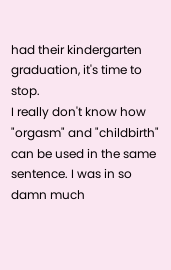had their kindergarten graduation, it's time to stop.
I really don't know how "orgasm" and "childbirth" can be used in the same sentence. I was in so damn much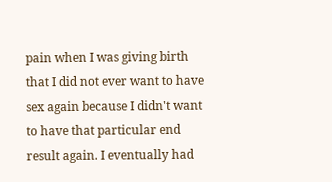pain when I was giving birth that I did not ever want to have sex again because I didn't want to have that particular end result again. I eventually had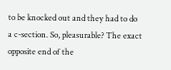to be knocked out and they had to do a c-section. So, pleasurable? The exact opposite end of the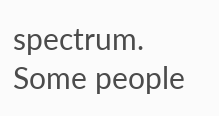spectrum.
Some people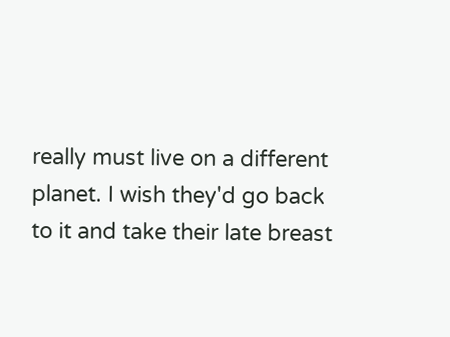really must live on a different planet. I wish they'd go back to it and take their late breast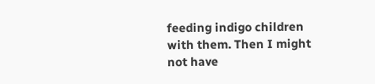feeding indigo children with them. Then I might not have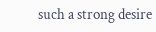such a strong desire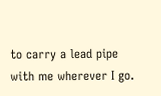to carry a lead pipe with me wherever I go.